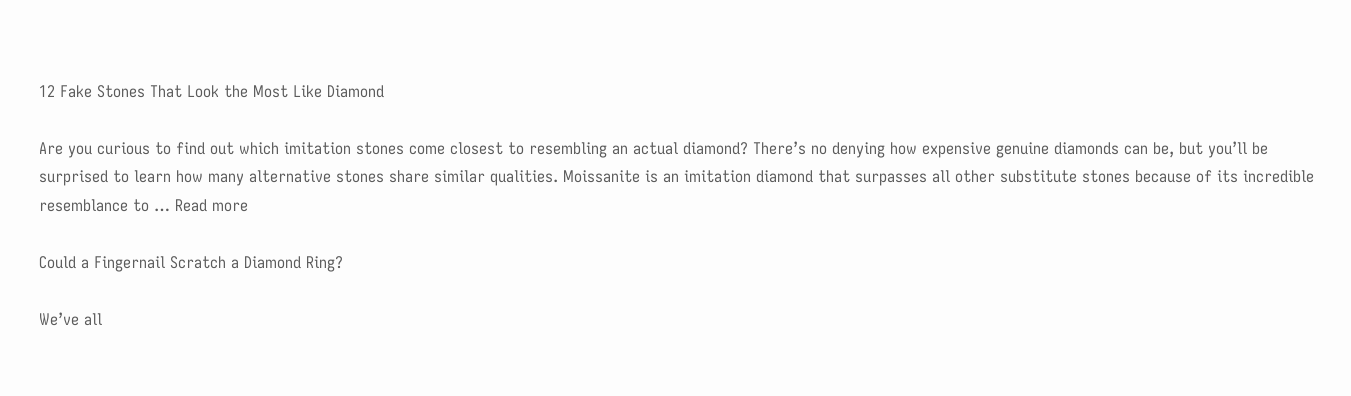12 Fake Stones That Look the Most Like Diamond

Are you curious to find out which imitation stones come closest to resembling an actual diamond? There’s no denying how expensive genuine diamonds can be, but you’ll be surprised to learn how many alternative stones share similar qualities. Moissanite is an imitation diamond that surpasses all other substitute stones because of its incredible resemblance to … Read more

Could a Fingernail Scratch a Diamond Ring?

We’ve all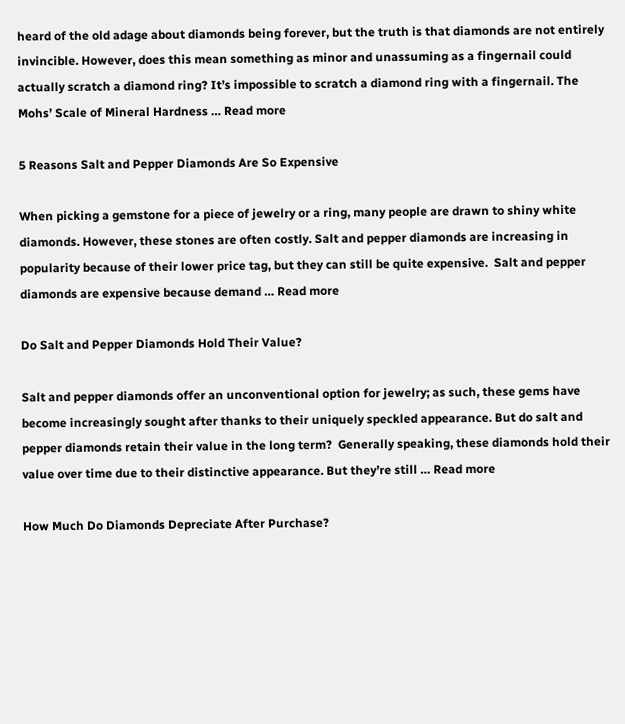heard of the old adage about diamonds being forever, but the truth is that diamonds are not entirely invincible. However, does this mean something as minor and unassuming as a fingernail could actually scratch a diamond ring? It’s impossible to scratch a diamond ring with a fingernail. The Mohs’ Scale of Mineral Hardness … Read more

5 Reasons Salt and Pepper Diamonds Are So Expensive

When picking a gemstone for a piece of jewelry or a ring, many people are drawn to shiny white diamonds. However, these stones are often costly. Salt and pepper diamonds are increasing in popularity because of their lower price tag, but they can still be quite expensive.  Salt and pepper diamonds are expensive because demand … Read more

Do Salt and Pepper Diamonds Hold Their Value?

Salt and pepper diamonds offer an unconventional option for jewelry; as such, these gems have become increasingly sought after thanks to their uniquely speckled appearance. But do salt and pepper diamonds retain their value in the long term?  Generally speaking, these diamonds hold their value over time due to their distinctive appearance. But they’re still … Read more

How Much Do Diamonds Depreciate After Purchase?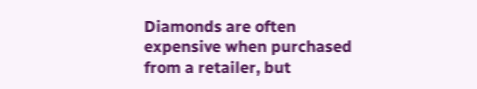Diamonds are often expensive when purchased from a retailer, but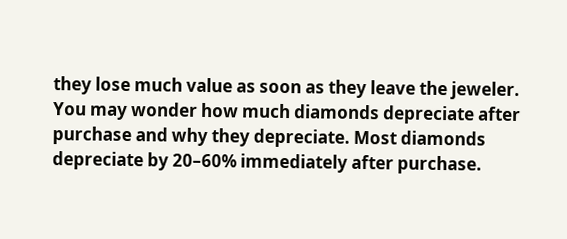they lose much value as soon as they leave the jeweler. You may wonder how much diamonds depreciate after purchase and why they depreciate. Most diamonds depreciate by 20–60% immediately after purchase.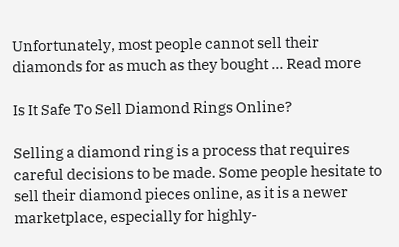Unfortunately, most people cannot sell their diamonds for as much as they bought … Read more

Is It Safe To Sell Diamond Rings Online?

Selling a diamond ring is a process that requires careful decisions to be made. Some people hesitate to sell their diamond pieces online, as it is a newer marketplace, especially for highly-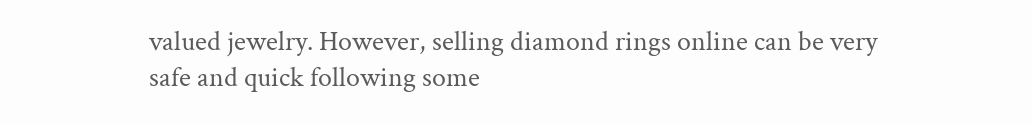valued jewelry. However, selling diamond rings online can be very safe and quick following some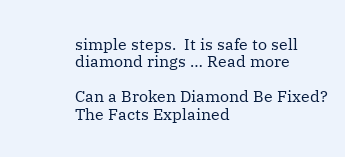simple steps.  It is safe to sell diamond rings … Read more

Can a Broken Diamond Be Fixed? The Facts Explained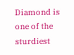Diamond is one of the sturdiest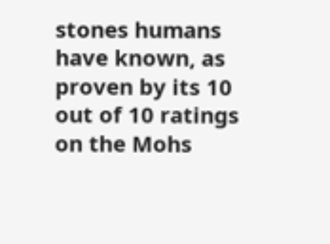stones humans have known, as proven by its 10 out of 10 ratings on the Mohs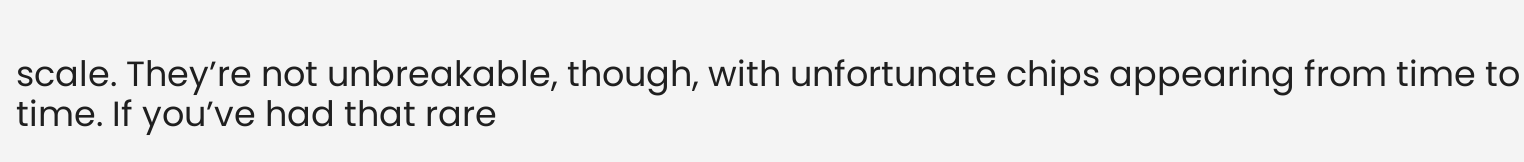scale. They’re not unbreakable, though, with unfortunate chips appearing from time to time. If you’ve had that rare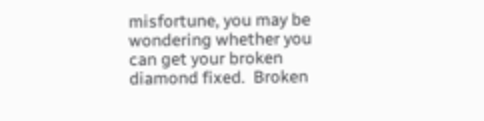misfortune, you may be wondering whether you can get your broken diamond fixed.  Broken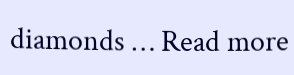diamonds … Read more